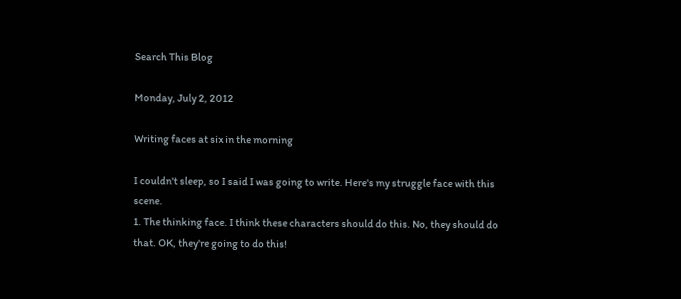Search This Blog

Monday, July 2, 2012

Writing faces at six in the morning

I couldn't sleep, so I said I was going to write. Here's my struggle face with this scene.
1. The thinking face. I think these characters should do this. No, they should do that. OK, they're going to do this!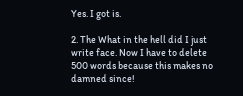Yes. I got is.

2. The What in the hell did I just write face. Now I have to delete 500 words because this makes no damned since!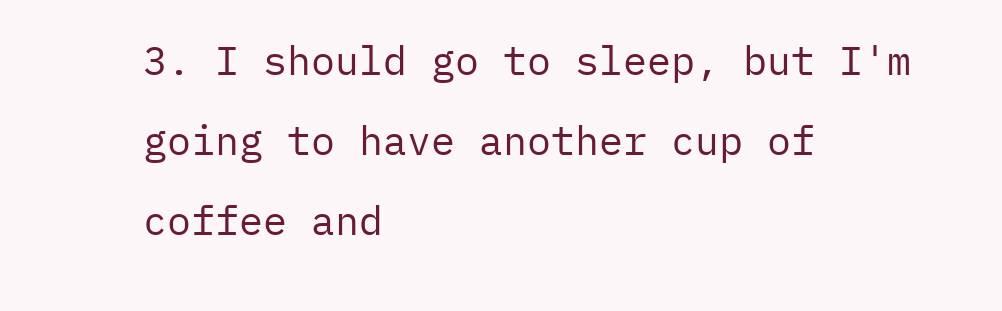3. I should go to sleep, but I'm going to have another cup of coffee and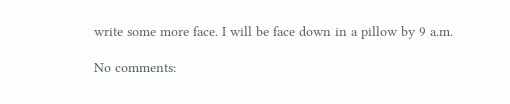write some more face. I will be face down in a pillow by 9 a.m.

No comments: